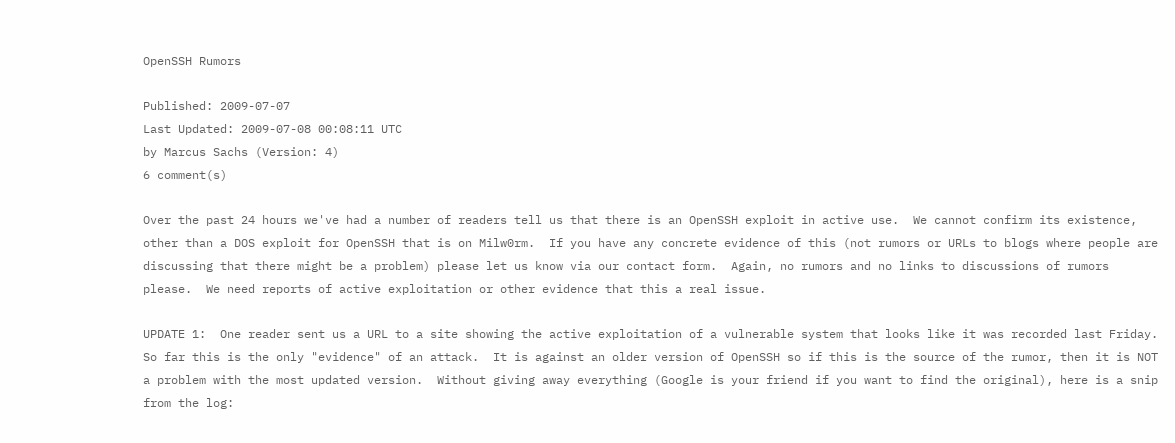OpenSSH Rumors

Published: 2009-07-07
Last Updated: 2009-07-08 00:08:11 UTC
by Marcus Sachs (Version: 4)
6 comment(s)

Over the past 24 hours we've had a number of readers tell us that there is an OpenSSH exploit in active use.  We cannot confirm its existence, other than a DOS exploit for OpenSSH that is on Milw0rm.  If you have any concrete evidence of this (not rumors or URLs to blogs where people are discussing that there might be a problem) please let us know via our contact form.  Again, no rumors and no links to discussions of rumors please.  We need reports of active exploitation or other evidence that this a real issue.

UPDATE 1:  One reader sent us a URL to a site showing the active exploitation of a vulnerable system that looks like it was recorded last Friday.  So far this is the only "evidence" of an attack.  It is against an older version of OpenSSH so if this is the source of the rumor, then it is NOT a problem with the most updated version.  Without giving away everything (Google is your friend if you want to find the original), here is a snip from the log: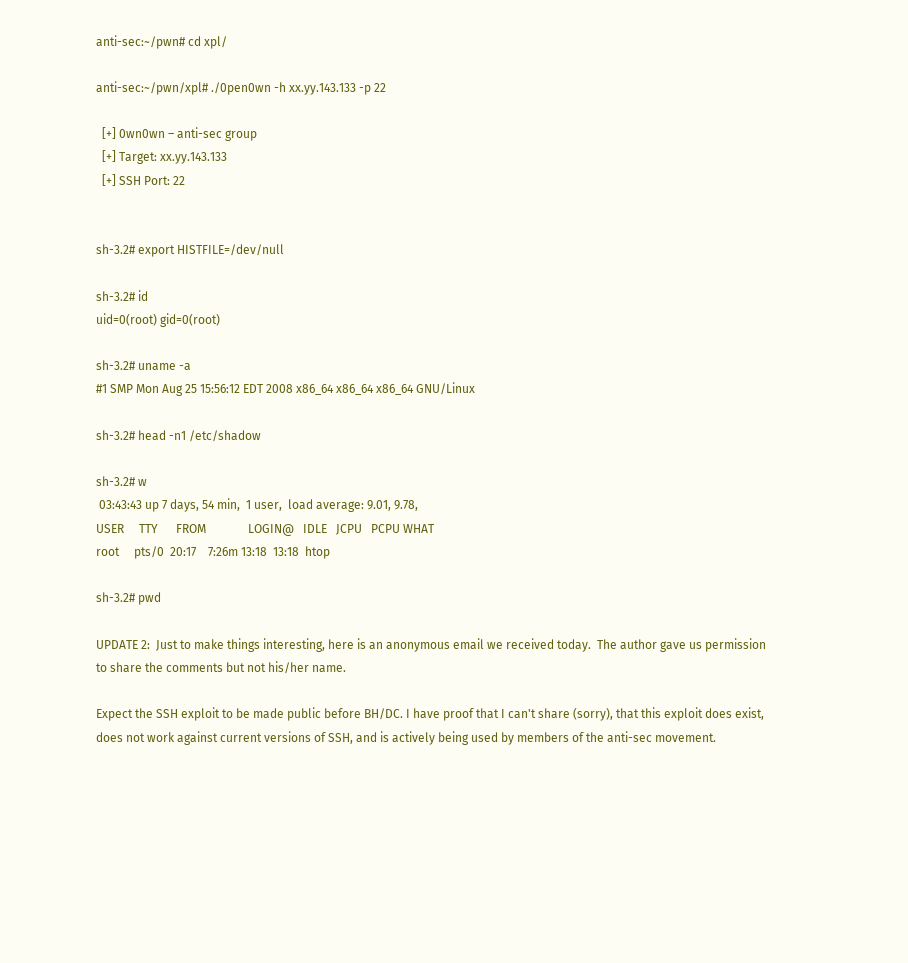anti-sec:~/pwn# cd xpl/

anti-sec:~/pwn/xpl# ./0pen0wn -h xx.yy.143.133 -p 22

  [+] 0wn0wn – anti-sec group
  [+] Target: xx.yy.143.133
  [+] SSH Port: 22


sh-3.2# export HISTFILE=/dev/null

sh-3.2# id
uid=0(root) gid=0(root)

sh-3.2# uname -a
#1 SMP Mon Aug 25 15:56:12 EDT 2008 x86_64 x86_64 x86_64 GNU/Linux

sh-3.2# head -n1 /etc/shadow

sh-3.2# w
 03:43:43 up 7 days, 54 min,  1 user,  load average: 9.01, 9.78,
USER     TTY      FROM              LOGIN@   IDLE   JCPU   PCPU WHAT
root     pts/0  20:17    7:26m 13:18  13:18  htop

sh-3.2# pwd

UPDATE 2:  Just to make things interesting, here is an anonymous email we received today.  The author gave us permission to share the comments but not his/her name.

Expect the SSH exploit to be made public before BH/DC. I have proof that I can't share (sorry), that this exploit does exist, does not work against current versions of SSH, and is actively being used by members of the anti-sec movement.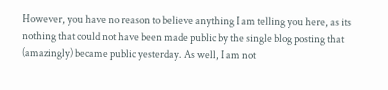However, you have no reason to believe anything I am telling you here, as its nothing that could not have been made public by the single blog posting that (amazingly) became public yesterday. As well, I am not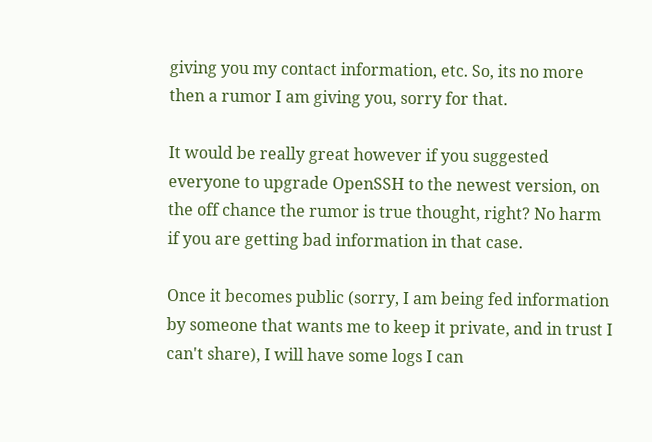giving you my contact information, etc. So, its no more then a rumor I am giving you, sorry for that.

It would be really great however if you suggested everyone to upgrade OpenSSH to the newest version, on the off chance the rumor is true thought, right? No harm if you are getting bad information in that case.

Once it becomes public (sorry, I am being fed information by someone that wants me to keep it private, and in trust I can't share), I will have some logs I can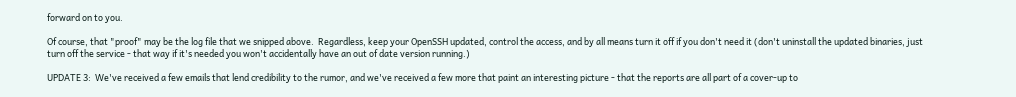forward on to you.

Of course, that "proof" may be the log file that we snipped above.  Regardless, keep your OpenSSH updated, control the access, and by all means turn it off if you don't need it (don't uninstall the updated binaries, just turn off the service - that way if it's needed you won't accidentally have an out of date version running.)

UPDATE 3:  We've received a few emails that lend credibility to the rumor, and we've received a few more that paint an interesting picture - that the reports are all part of a cover-up to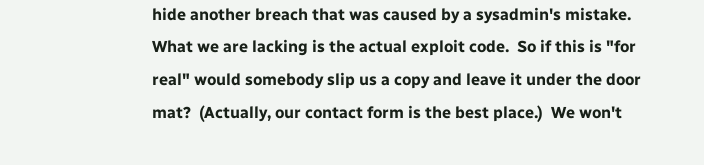hide another breach that was caused by a sysadmin's mistake.  What we are lacking is the actual exploit code.  So if this is "for real" would somebody slip us a copy and leave it under the door mat?  (Actually, our contact form is the best place.)  We won't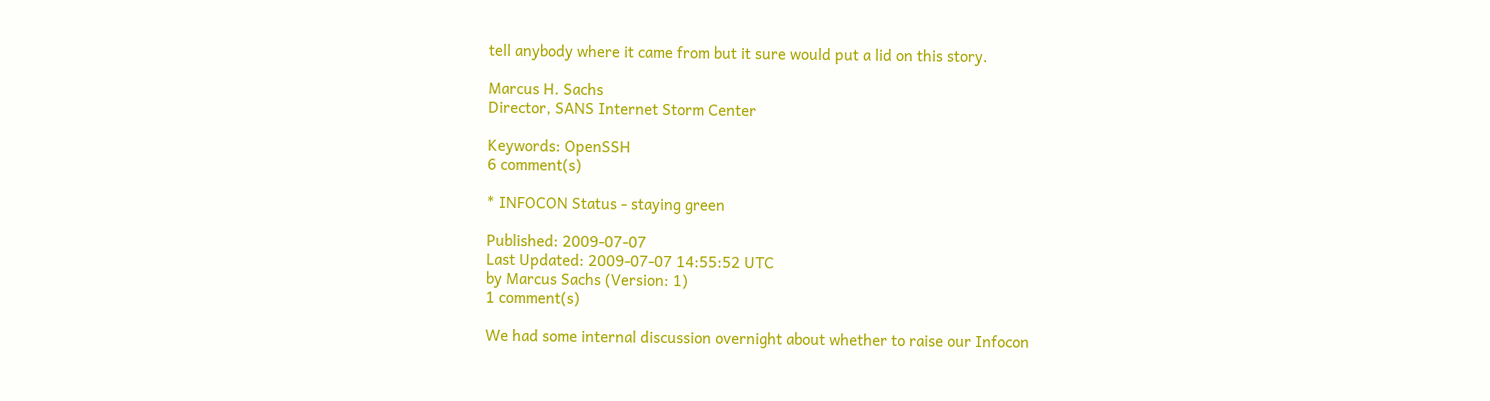tell anybody where it came from but it sure would put a lid on this story.

Marcus H. Sachs
Director, SANS Internet Storm Center

Keywords: OpenSSH
6 comment(s)

* INFOCON Status - staying green

Published: 2009-07-07
Last Updated: 2009-07-07 14:55:52 UTC
by Marcus Sachs (Version: 1)
1 comment(s)

We had some internal discussion overnight about whether to raise our Infocon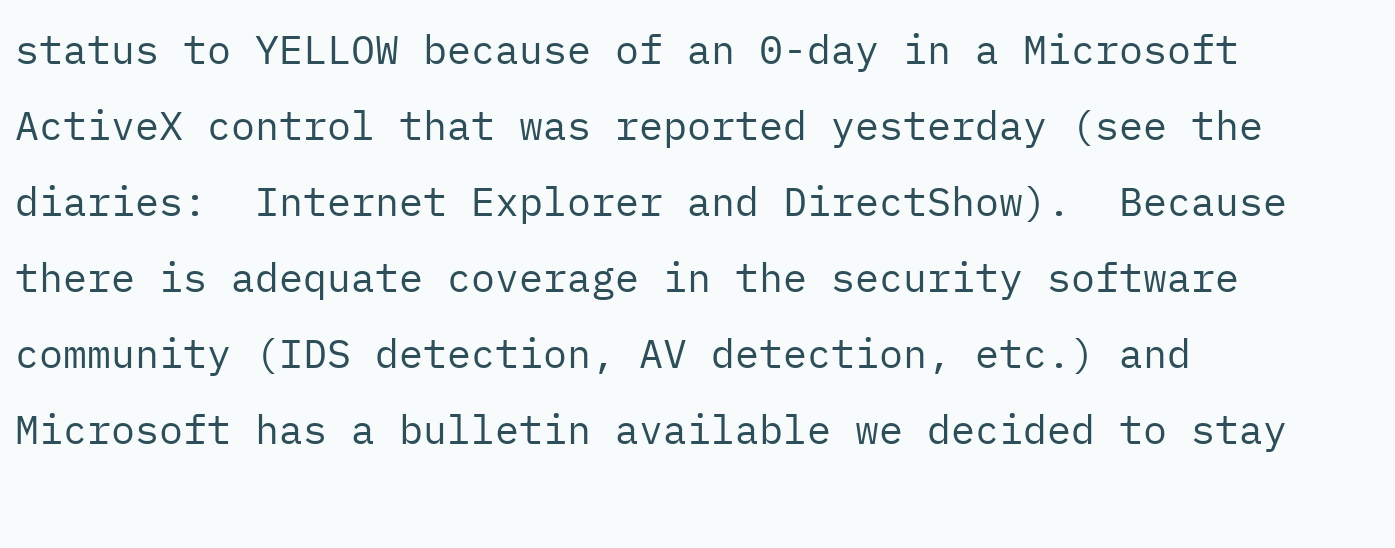status to YELLOW because of an 0-day in a Microsoft ActiveX control that was reported yesterday (see the diaries:  Internet Explorer and DirectShow).  Because there is adequate coverage in the security software community (IDS detection, AV detection, etc.) and Microsoft has a bulletin available we decided to stay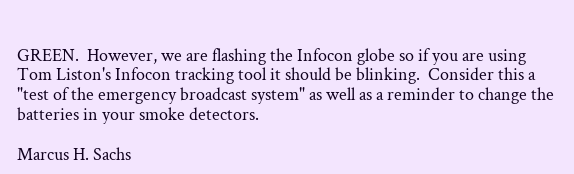GREEN.  However, we are flashing the Infocon globe so if you are using Tom Liston's Infocon tracking tool it should be blinking.  Consider this a "test of the emergency broadcast system" as well as a reminder to change the batteries in your smoke detectors.

Marcus H. Sachs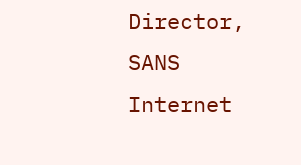Director, SANS Internet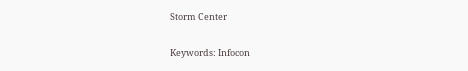Storm Center

Keywords: Infocon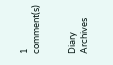1 comment(s)


Diary Archives